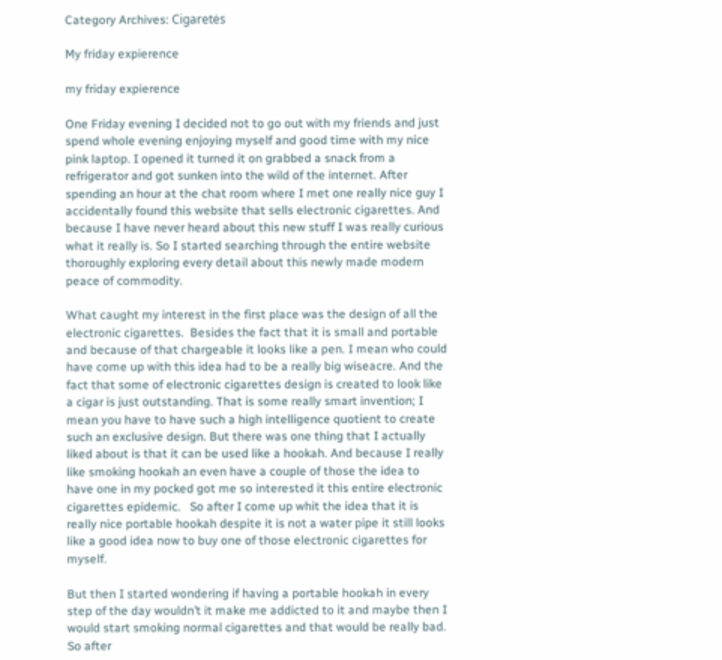Category Archives: Cigaretės

My friday expierence

my friday expierence

One Friday evening I decided not to go out with my friends and just spend whole evening enjoying myself and good time with my nice pink laptop. I opened it turned it on grabbed a snack from a refrigerator and got sunken into the wild of the internet. After spending an hour at the chat room where I met one really nice guy I accidentally found this website that sells electronic cigarettes. And because I have never heard about this new stuff I was really curious what it really is. So I started searching through the entire website thoroughly exploring every detail about this newly made modern peace of commodity.

What caught my interest in the first place was the design of all the electronic cigarettes.  Besides the fact that it is small and portable and because of that chargeable it looks like a pen. I mean who could have come up with this idea had to be a really big wiseacre. And the fact that some of electronic cigarettes design is created to look like a cigar is just outstanding. That is some really smart invention; I mean you have to have such a high intelligence quotient to create such an exclusive design. But there was one thing that I actually liked about is that it can be used like a hookah. And because I really like smoking hookah an even have a couple of those the idea to have one in my pocked got me so interested it this entire electronic cigarettes epidemic.   So after I come up whit the idea that it is really nice portable hookah despite it is not a water pipe it still looks like a good idea now to buy one of those electronic cigarettes for myself.

But then I started wondering if having a portable hookah in every step of the day wouldn’t it make me addicted to it and maybe then I would start smoking normal cigarettes and that would be really bad. So after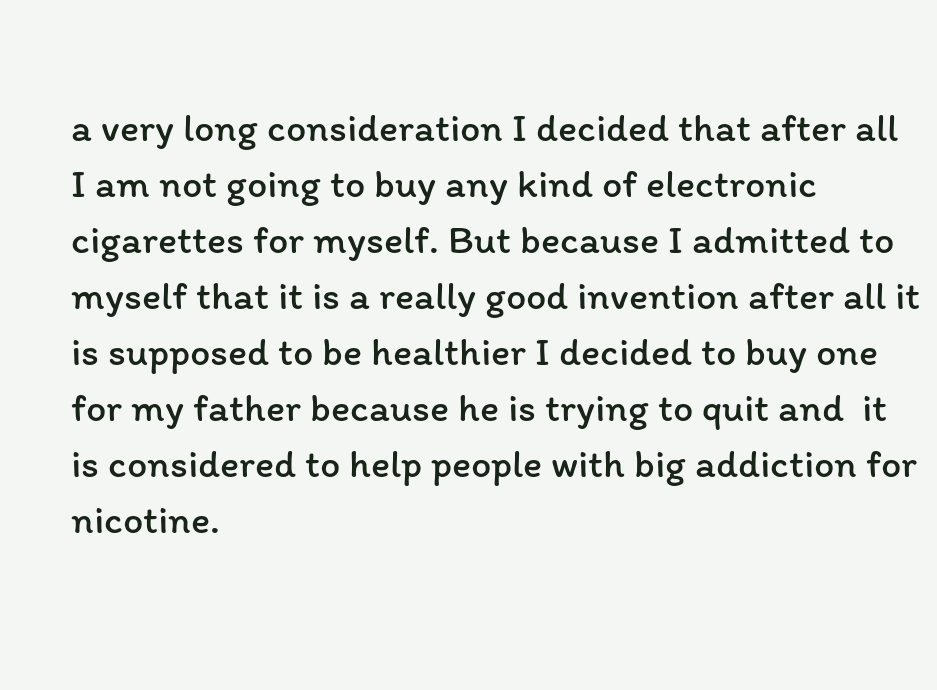a very long consideration I decided that after all I am not going to buy any kind of electronic cigarettes for myself. But because I admitted to myself that it is a really good invention after all it is supposed to be healthier I decided to buy one for my father because he is trying to quit and  it is considered to help people with big addiction for nicotine.